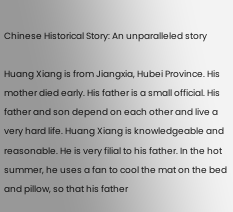Chinese Historical Story: An unparalleled story

Huang Xiang is from Jiangxia, Hubei Province. His mother died early. His father is a small official. His father and son depend on each other and live a very hard life. Huang Xiang is knowledgeable and reasonable. He is very filial to his father. In the hot summer, he uses a fan to cool the mat on the bed and pillow, so that his father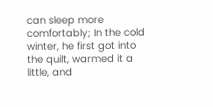can sleep more comfortably; In the cold winter, he first got into the quilt, warmed it a little, and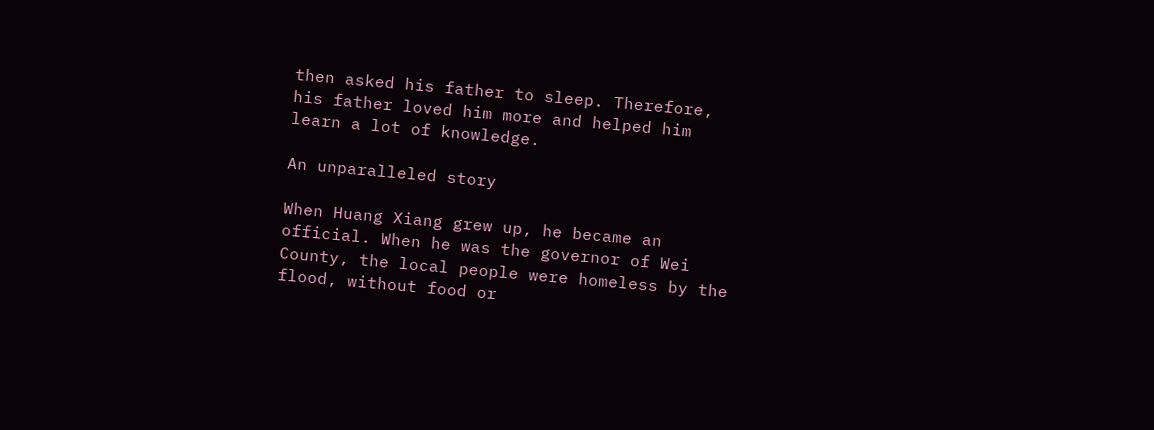then asked his father to sleep. Therefore, his father loved him more and helped him learn a lot of knowledge.

An unparalleled story

When Huang Xiang grew up, he became an official. When he was the governor of Wei County, the local people were homeless by the flood, without food or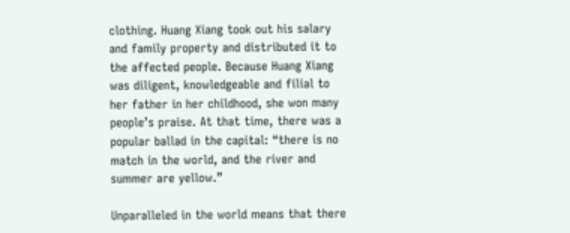clothing. Huang Xiang took out his salary and family property and distributed it to the affected people. Because Huang Xiang was diligent, knowledgeable and filial to her father in her childhood, she won many people’s praise. At that time, there was a popular ballad in the capital: “there is no match in the world, and the river and summer are yellow.”

Unparalleled in the world means that there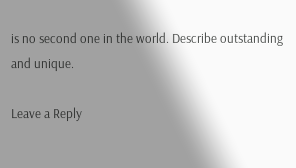is no second one in the world. Describe outstanding and unique.

Leave a Reply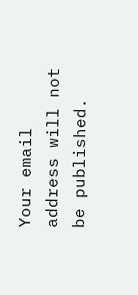Your email address will not be published.